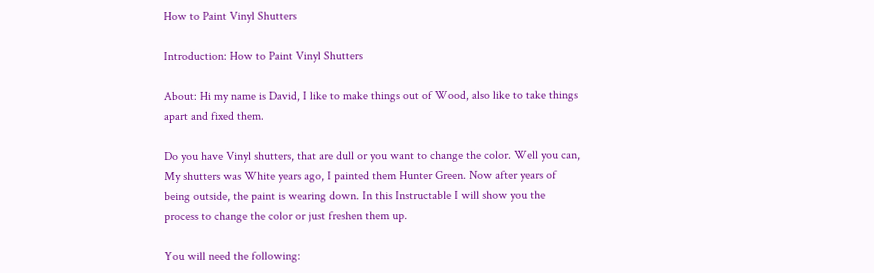How to Paint Vinyl Shutters

Introduction: How to Paint Vinyl Shutters

About: Hi my name is David, I like to make things out of Wood, also like to take things apart and fixed them.

Do you have Vinyl shutters, that are dull or you want to change the color. Well you can, My shutters was White years ago, I painted them Hunter Green. Now after years of being outside, the paint is wearing down. In this Instructable I will show you the process to change the color or just freshen them up.

You will need the following: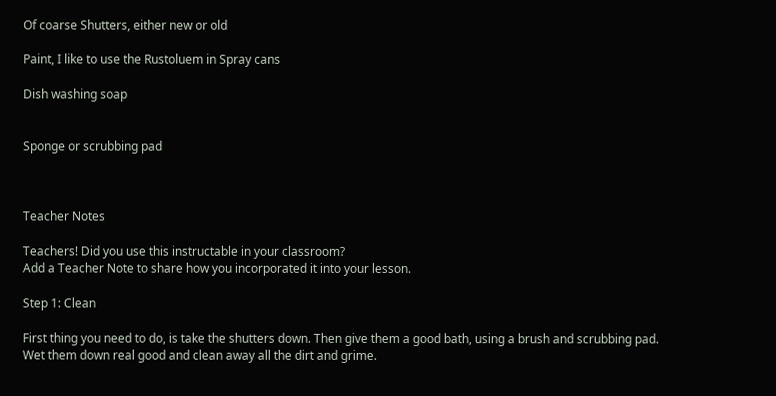Of coarse Shutters, either new or old

Paint, I like to use the Rustoluem in Spray cans

Dish washing soap


Sponge or scrubbing pad



Teacher Notes

Teachers! Did you use this instructable in your classroom?
Add a Teacher Note to share how you incorporated it into your lesson.

Step 1: Clean

First thing you need to do, is take the shutters down. Then give them a good bath, using a brush and scrubbing pad. Wet them down real good and clean away all the dirt and grime.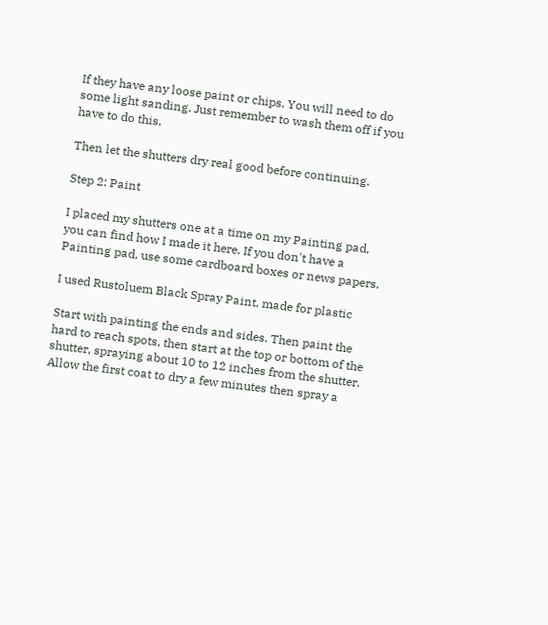If they have any loose paint or chips. You will need to do some light sanding. Just remember to wash them off if you have to do this.

Then let the shutters dry real good before continuing.

Step 2: Paint

I placed my shutters one at a time on my Painting pad, you can find how I made it here. If you don't have a Painting pad, use some cardboard boxes or news papers.

I used Rustoluem Black Spray Paint, made for plastic

Start with painting the ends and sides. Then paint the hard to reach spots, then start at the top or bottom of the shutter, spraying about 10 to 12 inches from the shutter. Allow the first coat to dry a few minutes then spray a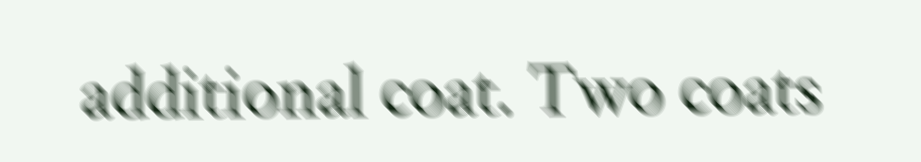additional coat. Two coats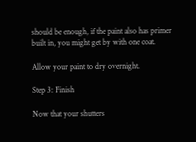should be enough, if the paint also has primer built in, you might get by with one coat.

Allow your paint to dry overnight.

Step 3: Finish

Now that your shutters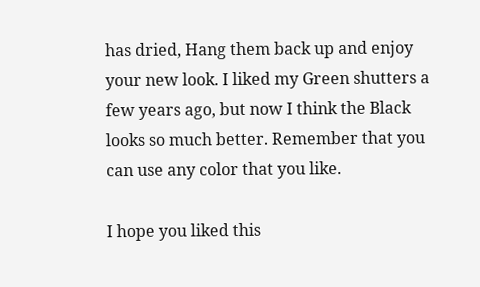has dried, Hang them back up and enjoy your new look. I liked my Green shutters a few years ago, but now I think the Black looks so much better. Remember that you can use any color that you like.

I hope you liked this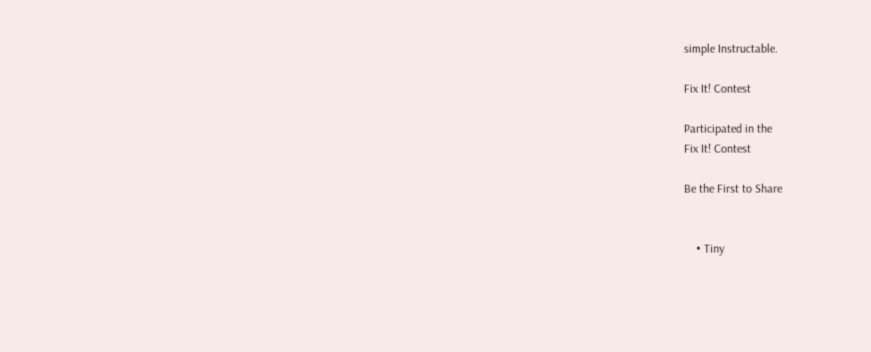simple Instructable.

Fix It! Contest

Participated in the
Fix It! Contest

Be the First to Share


    • Tiny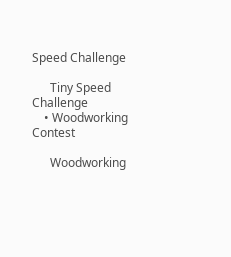Speed Challenge

      Tiny Speed Challenge
    • Woodworking Contest

      Woodworking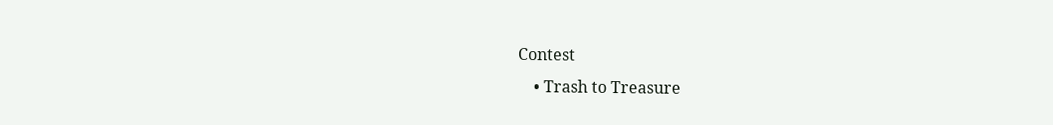Contest
    • Trash to Treasure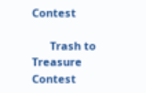Contest

      Trash to Treasure Contest